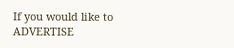If you would like to ADVERTISE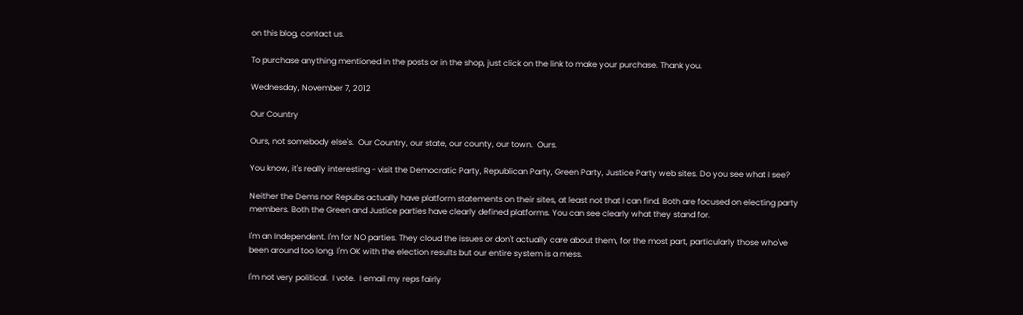on this blog, contact us.

To purchase anything mentioned in the posts or in the shop, just click on the link to make your purchase. Thank you.

Wednesday, November 7, 2012

Our Country

Ours, not somebody else's.  Our Country, our state, our county, our town.  Ours.

You know, it's really interesting - visit the Democratic Party, Republican Party, Green Party, Justice Party web sites. Do you see what I see?

Neither the Dems nor Repubs actually have platform statements on their sites, at least not that I can find. Both are focused on electing party members. Both the Green and Justice parties have clearly defined platforms. You can see clearly what they stand for.

I'm an Independent. I'm for NO parties. They cloud the issues or don't actually care about them, for the most part, particularly those who've been around too long. I'm OK with the election results but our entire system is a mess.

I'm not very political.  I vote.  I email my reps fairly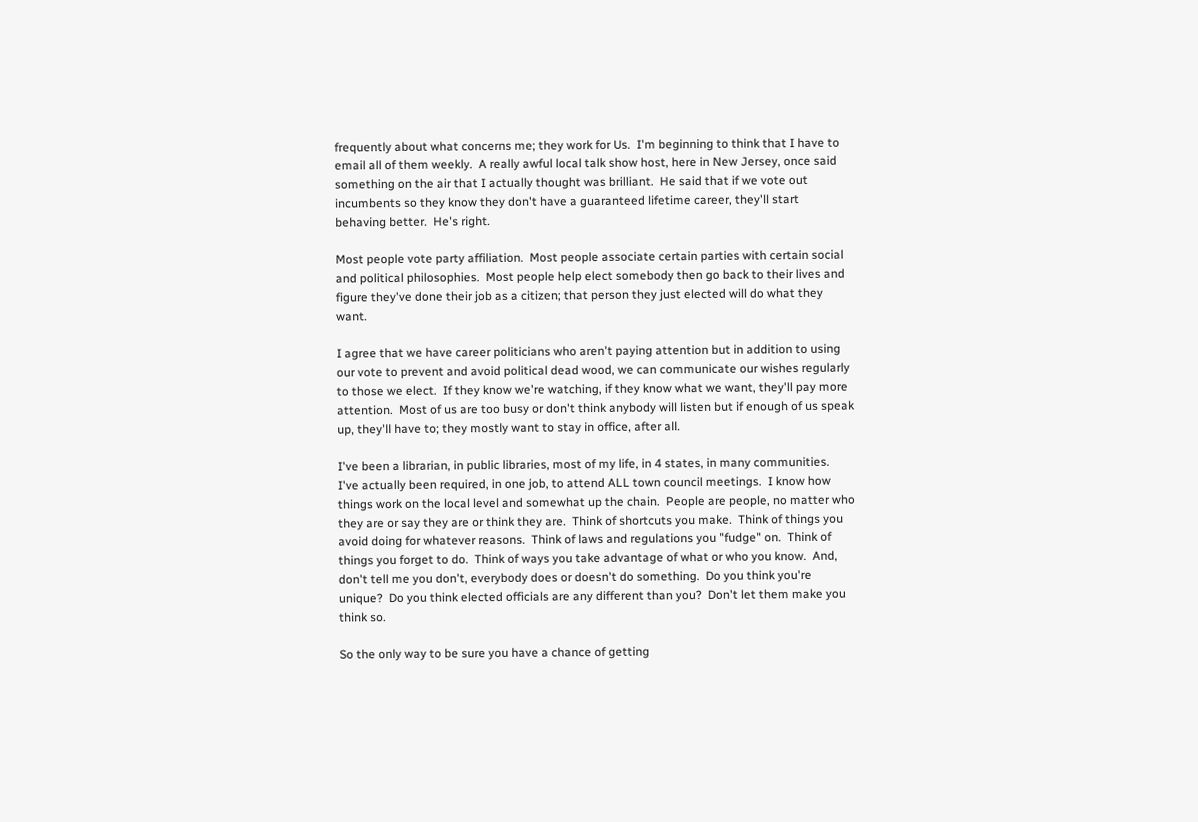frequently about what concerns me; they work for Us.  I'm beginning to think that I have to email all of them weekly.  A really awful local talk show host, here in New Jersey, once said something on the air that I actually thought was brilliant.  He said that if we vote out incumbents so they know they don't have a guaranteed lifetime career, they'll start behaving better.  He's right.

Most people vote party affiliation.  Most people associate certain parties with certain social and political philosophies.  Most people help elect somebody then go back to their lives and figure they've done their job as a citizen; that person they just elected will do what they want.

I agree that we have career politicians who aren't paying attention but in addition to using our vote to prevent and avoid political dead wood, we can communicate our wishes regularly to those we elect.  If they know we're watching, if they know what we want, they'll pay more attention.  Most of us are too busy or don't think anybody will listen but if enough of us speak up, they'll have to; they mostly want to stay in office, after all.

I've been a librarian, in public libraries, most of my life, in 4 states, in many communities.  I've actually been required, in one job, to attend ALL town council meetings.  I know how things work on the local level and somewhat up the chain.  People are people, no matter who they are or say they are or think they are.  Think of shortcuts you make.  Think of things you avoid doing for whatever reasons.  Think of laws and regulations you "fudge" on.  Think of things you forget to do.  Think of ways you take advantage of what or who you know.  And, don't tell me you don't, everybody does or doesn't do something.  Do you think you're unique?  Do you think elected officials are any different than you?  Don't let them make you think so.

So the only way to be sure you have a chance of getting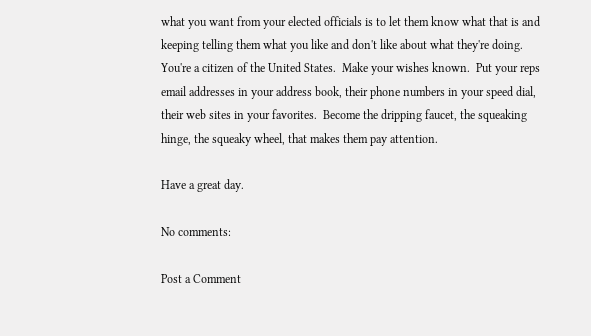what you want from your elected officials is to let them know what that is and keeping telling them what you like and don't like about what they're doing.  You're a citizen of the United States.  Make your wishes known.  Put your reps email addresses in your address book, their phone numbers in your speed dial, their web sites in your favorites.  Become the dripping faucet, the squeaking hinge, the squeaky wheel, that makes them pay attention.

Have a great day.

No comments:

Post a Comment